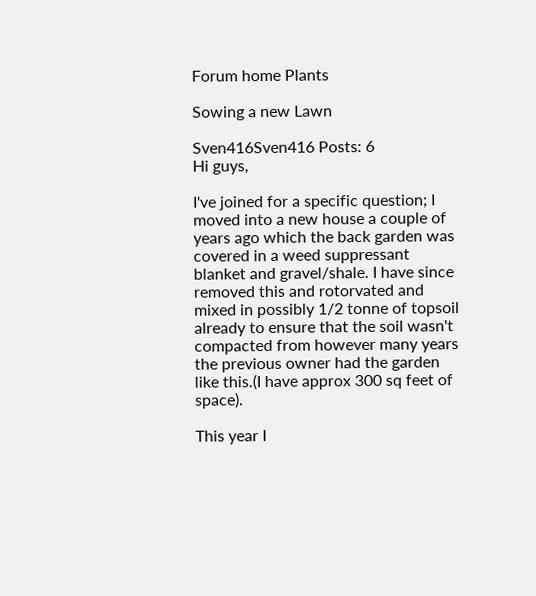Forum home Plants

Sowing a new Lawn

Sven416Sven416 Posts: 6
Hi guys,

I've joined for a specific question; I moved into a new house a couple of years ago which the back garden was covered in a weed suppressant blanket and gravel/shale. I have since removed this and rotorvated and mixed in possibly 1/2 tonne of topsoil already to ensure that the soil wasn't compacted from however many years the previous owner had the garden like this.(I have approx 300 sq feet of space).

This year I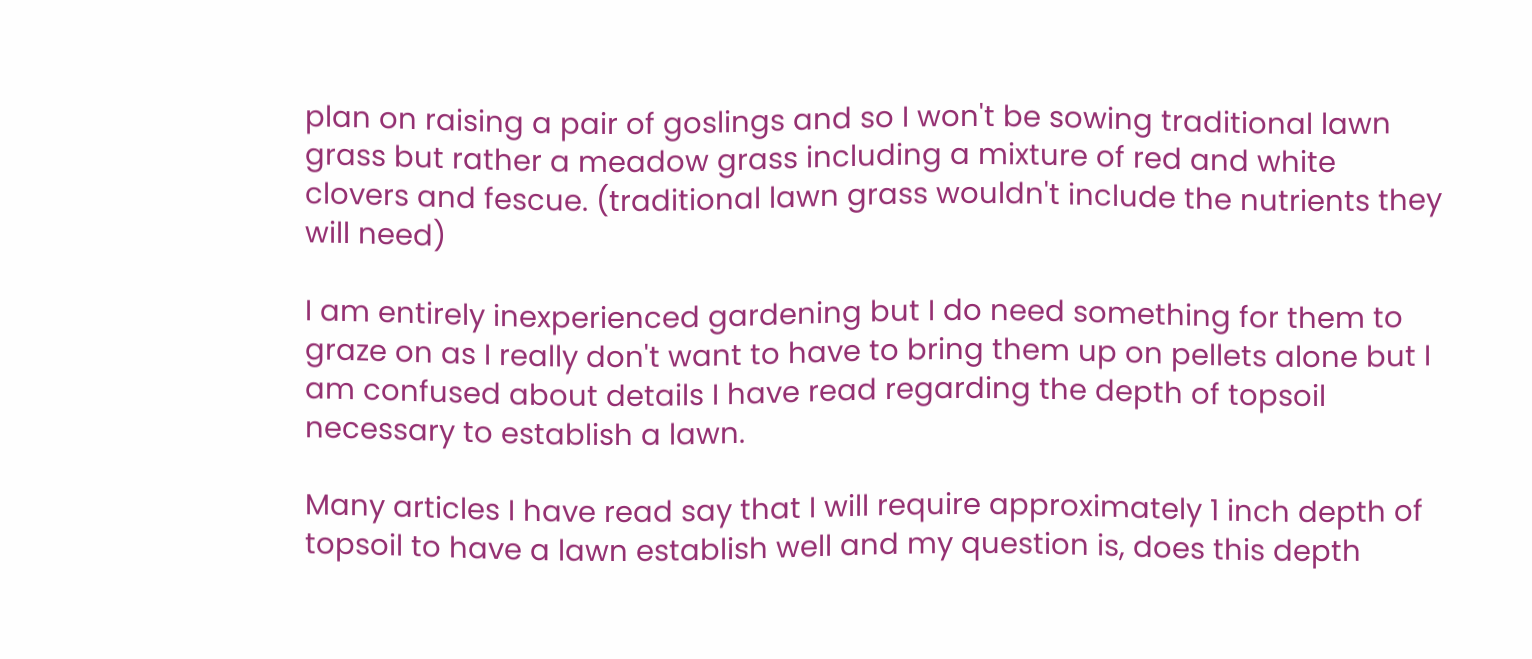plan on raising a pair of goslings and so I won't be sowing traditional lawn grass but rather a meadow grass including a mixture of red and white clovers and fescue. (traditional lawn grass wouldn't include the nutrients they will need)

I am entirely inexperienced gardening but I do need something for them to graze on as I really don't want to have to bring them up on pellets alone but I am confused about details I have read regarding the depth of topsoil necessary to establish a lawn.

Many articles I have read say that I will require approximately 1 inch depth of topsoil to have a lawn establish well and my question is, does this depth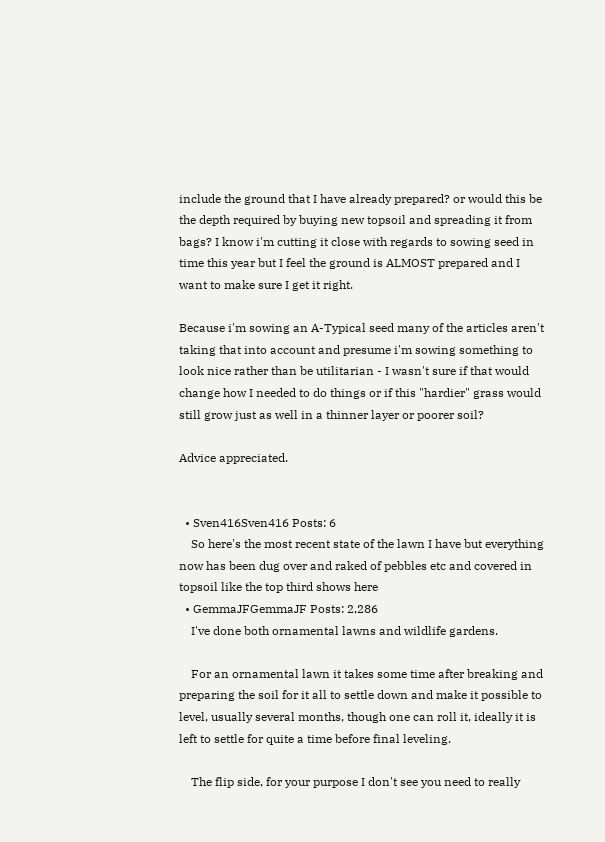include the ground that I have already prepared? or would this be the depth required by buying new topsoil and spreading it from bags? I know i'm cutting it close with regards to sowing seed in time this year but I feel the ground is ALMOST prepared and I want to make sure I get it right.

Because i'm sowing an A-Typical seed many of the articles aren't taking that into account and presume i'm sowing something to look nice rather than be utilitarian - I wasn't sure if that would change how I needed to do things or if this "hardier" grass would still grow just as well in a thinner layer or poorer soil?

Advice appreciated.


  • Sven416Sven416 Posts: 6
    So here's the most recent state of the lawn I have but everything now has been dug over and raked of pebbles etc and covered in topsoil like the top third shows here
  • GemmaJFGemmaJF Posts: 2,286
    I've done both ornamental lawns and wildlife gardens.

    For an ornamental lawn it takes some time after breaking and preparing the soil for it all to settle down and make it possible to level, usually several months, though one can roll it, ideally it is left to settle for quite a time before final leveling.

    The flip side, for your purpose I don't see you need to really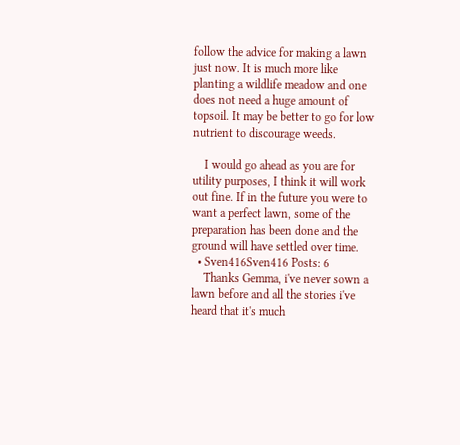follow the advice for making a lawn just now. It is much more like planting a wildlife meadow and one does not need a huge amount of topsoil. It may be better to go for low nutrient to discourage weeds.

    I would go ahead as you are for utility purposes, I think it will work out fine. If in the future you were to want a perfect lawn, some of the preparation has been done and the ground will have settled over time.
  • Sven416Sven416 Posts: 6
    Thanks Gemma, i've never sown a lawn before and all the stories i've heard that it's much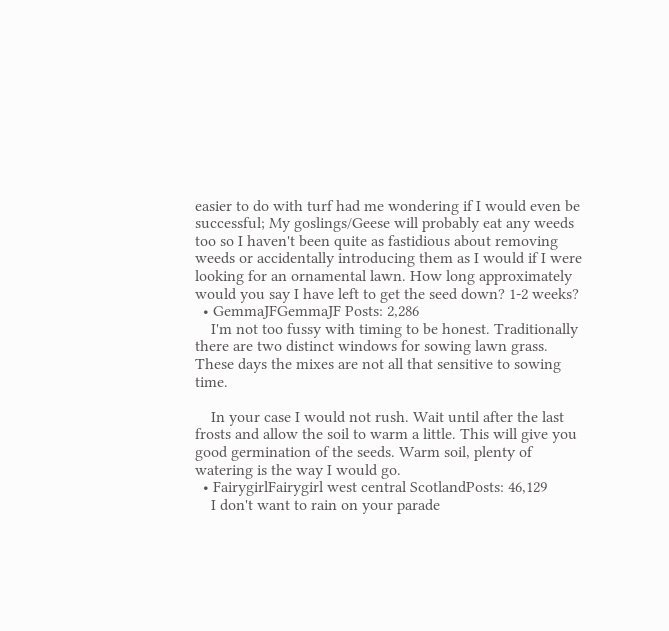easier to do with turf had me wondering if I would even be successful; My goslings/Geese will probably eat any weeds too so I haven't been quite as fastidious about removing weeds or accidentally introducing them as I would if I were looking for an ornamental lawn. How long approximately would you say I have left to get the seed down? 1-2 weeks?
  • GemmaJFGemmaJF Posts: 2,286
    I'm not too fussy with timing to be honest. Traditionally there are two distinct windows for sowing lawn grass. These days the mixes are not all that sensitive to sowing time.

    In your case I would not rush. Wait until after the last frosts and allow the soil to warm a little. This will give you good germination of the seeds. Warm soil, plenty of watering is the way I would go.
  • FairygirlFairygirl west central ScotlandPosts: 46,129
    I don't want to rain on your parade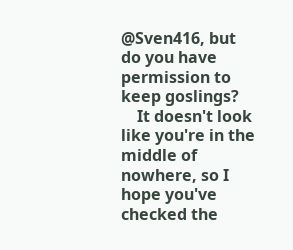@Sven416, but do you have permission to keep goslings?
    It doesn't look like you're in the middle of nowhere, so I hope you've checked the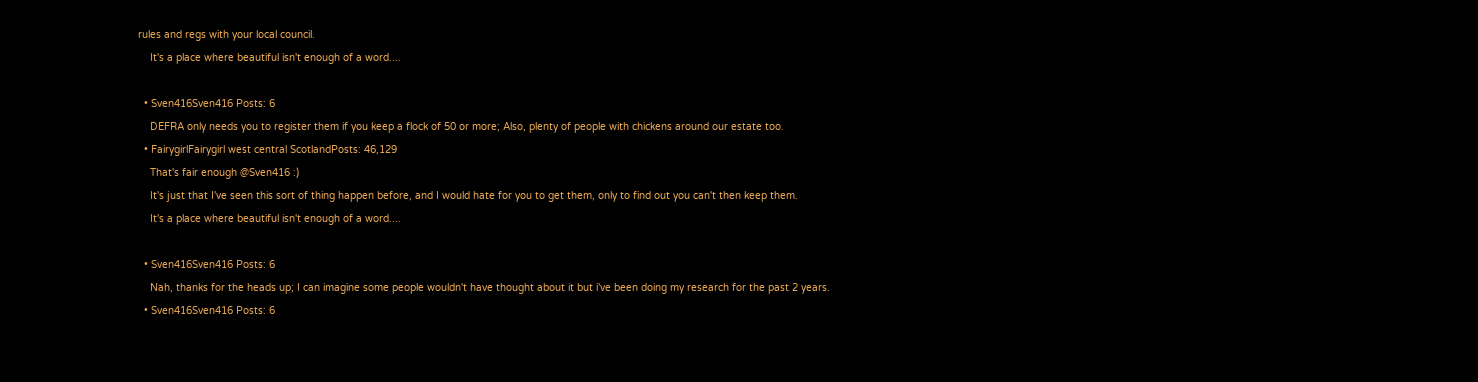rules and regs with your local council.
    It's a place where beautiful isn't enough of a word....

  • Sven416Sven416 Posts: 6
    DEFRA only needs you to register them if you keep a flock of 50 or more; Also, plenty of people with chickens around our estate too.
  • FairygirlFairygirl west central ScotlandPosts: 46,129
    That's fair enough @Sven416 :)
    It's just that I've seen this sort of thing happen before, and I would hate for you to get them, only to find out you can't then keep them.
    It's a place where beautiful isn't enough of a word....

  • Sven416Sven416 Posts: 6
    Nah, thanks for the heads up; I can imagine some people wouldn't have thought about it but i've been doing my research for the past 2 years.
  • Sven416Sven416 Posts: 6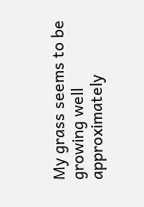My grass seems to be growing well approximately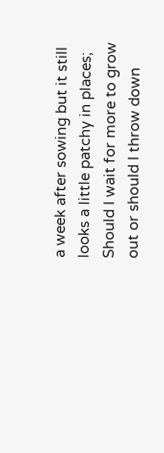a week after sowing but it still looks a little patchy in places; Should I wait for more to grow out or should I throw down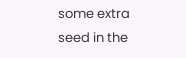some extra seed in the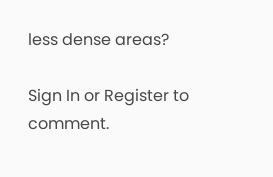less dense areas?

Sign In or Register to comment.